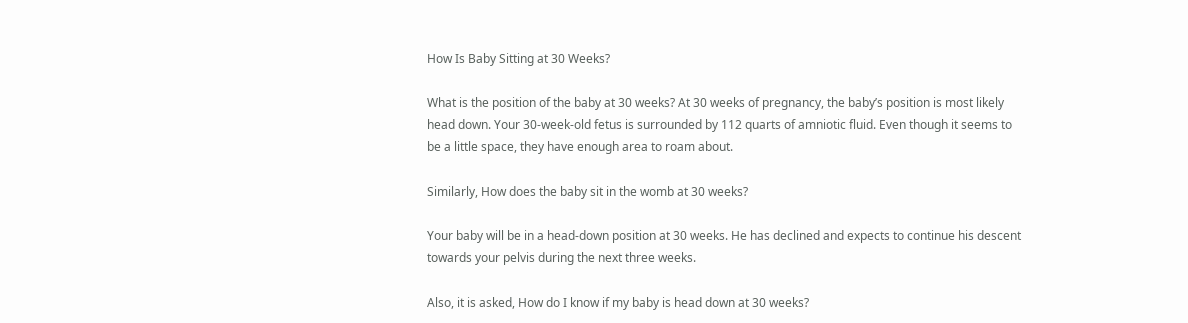How Is Baby Sitting at 30 Weeks?

What is the position of the baby at 30 weeks? At 30 weeks of pregnancy, the baby’s position is most likely head down. Your 30-week-old fetus is surrounded by 112 quarts of amniotic fluid. Even though it seems to be a little space, they have enough area to roam about.

Similarly, How does the baby sit in the womb at 30 weeks?

Your baby will be in a head-down position at 30 weeks. He has declined and expects to continue his descent towards your pelvis during the next three weeks.

Also, it is asked, How do I know if my baby is head down at 30 weeks?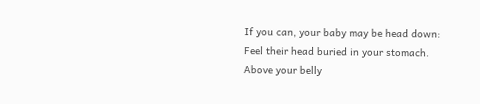If you can, your baby may be head down: Feel their head buried in your stomach. Above your belly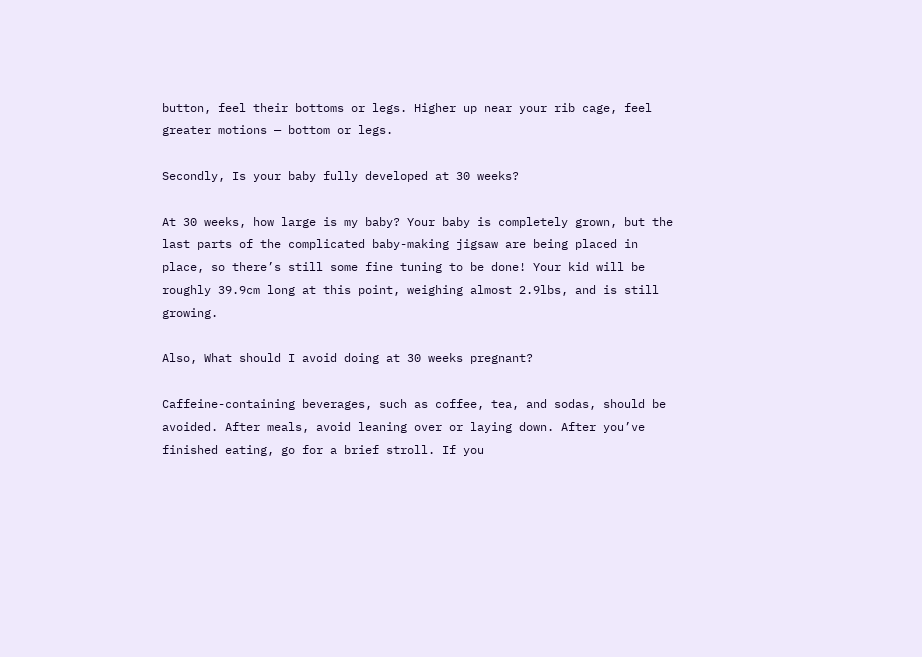button, feel their bottoms or legs. Higher up near your rib cage, feel greater motions — bottom or legs.

Secondly, Is your baby fully developed at 30 weeks?

At 30 weeks, how large is my baby? Your baby is completely grown, but the last parts of the complicated baby-making jigsaw are being placed in place, so there’s still some fine tuning to be done! Your kid will be roughly 39.9cm long at this point, weighing almost 2.9lbs, and is still growing.

Also, What should I avoid doing at 30 weeks pregnant?

Caffeine-containing beverages, such as coffee, tea, and sodas, should be avoided. After meals, avoid leaning over or laying down. After you’ve finished eating, go for a brief stroll. If you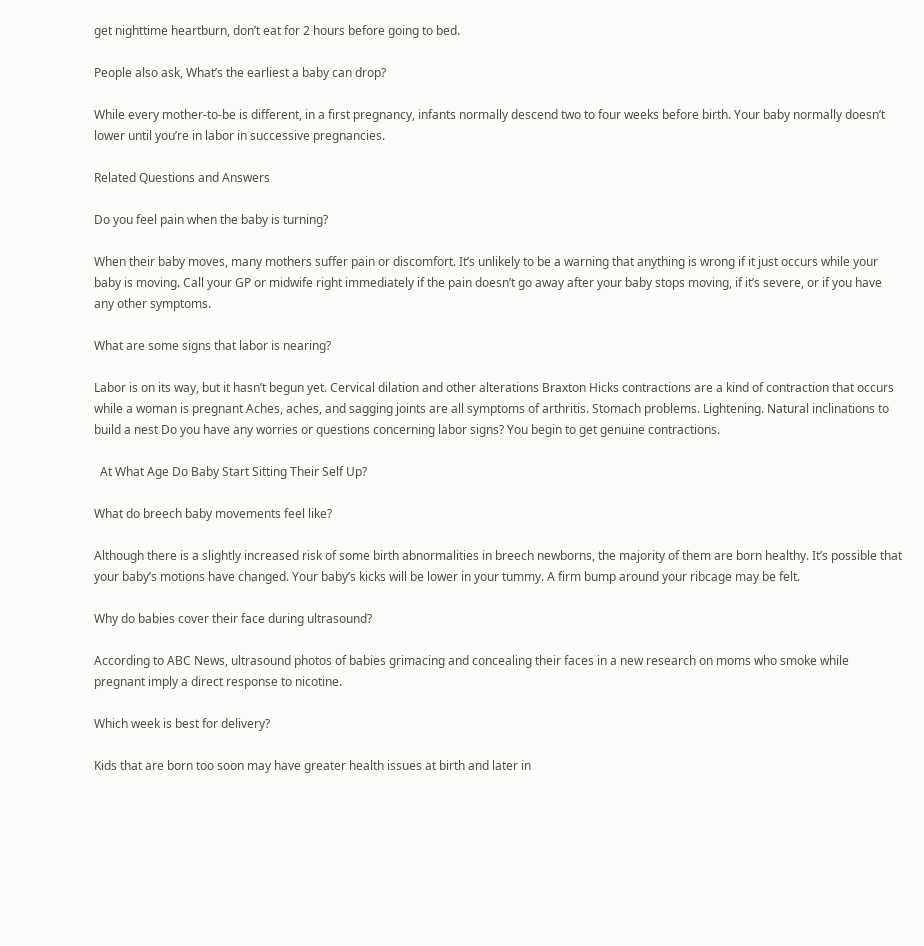get nighttime heartburn, don’t eat for 2 hours before going to bed.

People also ask, What’s the earliest a baby can drop?

While every mother-to-be is different, in a first pregnancy, infants normally descend two to four weeks before birth. Your baby normally doesn’t lower until you’re in labor in successive pregnancies.

Related Questions and Answers

Do you feel pain when the baby is turning?

When their baby moves, many mothers suffer pain or discomfort. It’s unlikely to be a warning that anything is wrong if it just occurs while your baby is moving. Call your GP or midwife right immediately if the pain doesn’t go away after your baby stops moving, if it’s severe, or if you have any other symptoms.

What are some signs that labor is nearing?

Labor is on its way, but it hasn’t begun yet. Cervical dilation and other alterations Braxton Hicks contractions are a kind of contraction that occurs while a woman is pregnant Aches, aches, and sagging joints are all symptoms of arthritis. Stomach problems. Lightening. Natural inclinations to build a nest Do you have any worries or questions concerning labor signs? You begin to get genuine contractions.

  At What Age Do Baby Start Sitting Their Self Up?

What do breech baby movements feel like?

Although there is a slightly increased risk of some birth abnormalities in breech newborns, the majority of them are born healthy. It’s possible that your baby’s motions have changed. Your baby’s kicks will be lower in your tummy. A firm bump around your ribcage may be felt.

Why do babies cover their face during ultrasound?

According to ABC News, ultrasound photos of babies grimacing and concealing their faces in a new research on moms who smoke while pregnant imply a direct response to nicotine.

Which week is best for delivery?

Kids that are born too soon may have greater health issues at birth and later in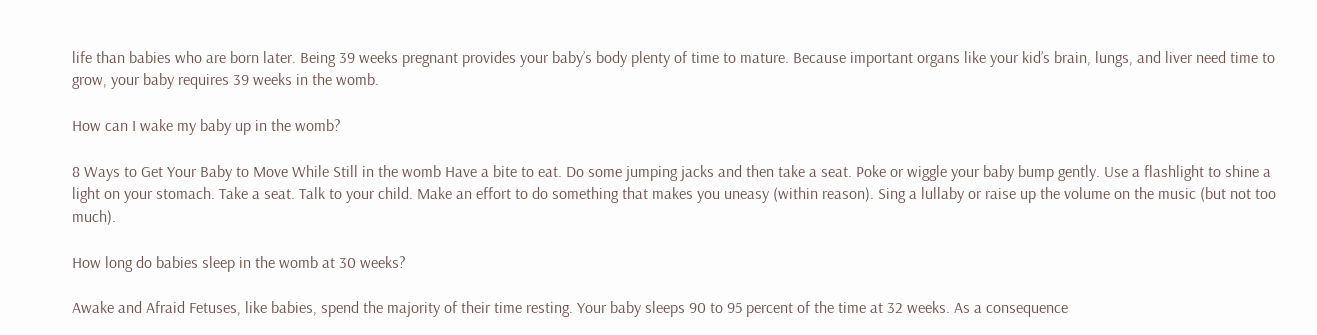life than babies who are born later. Being 39 weeks pregnant provides your baby’s body plenty of time to mature. Because important organs like your kid’s brain, lungs, and liver need time to grow, your baby requires 39 weeks in the womb.

How can I wake my baby up in the womb?

8 Ways to Get Your Baby to Move While Still in the womb Have a bite to eat. Do some jumping jacks and then take a seat. Poke or wiggle your baby bump gently. Use a flashlight to shine a light on your stomach. Take a seat. Talk to your child. Make an effort to do something that makes you uneasy (within reason). Sing a lullaby or raise up the volume on the music (but not too much).

How long do babies sleep in the womb at 30 weeks?

Awake and Afraid Fetuses, like babies, spend the majority of their time resting. Your baby sleeps 90 to 95 percent of the time at 32 weeks. As a consequence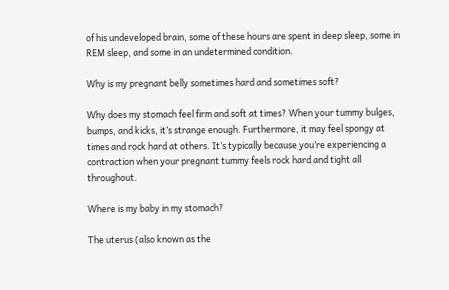of his undeveloped brain, some of these hours are spent in deep sleep, some in REM sleep, and some in an undetermined condition.

Why is my pregnant belly sometimes hard and sometimes soft?

Why does my stomach feel firm and soft at times? When your tummy bulges, bumps, and kicks, it’s strange enough. Furthermore, it may feel spongy at times and rock hard at others. It’s typically because you’re experiencing a contraction when your pregnant tummy feels rock hard and tight all throughout.

Where is my baby in my stomach?

The uterus (also known as the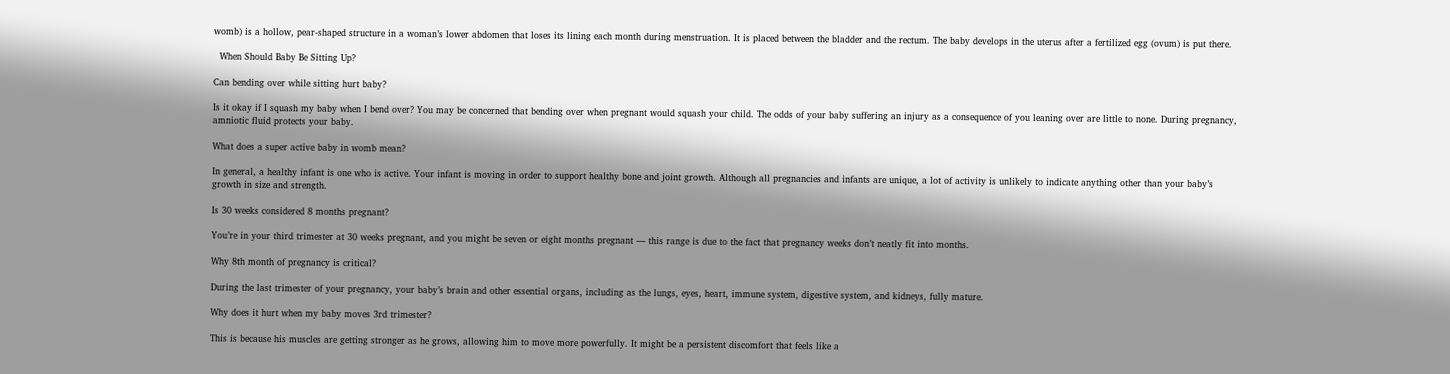womb) is a hollow, pear-shaped structure in a woman’s lower abdomen that loses its lining each month during menstruation. It is placed between the bladder and the rectum. The baby develops in the uterus after a fertilized egg (ovum) is put there.

  When Should Baby Be Sitting Up?

Can bending over while sitting hurt baby?

Is it okay if I squash my baby when I bend over? You may be concerned that bending over when pregnant would squash your child. The odds of your baby suffering an injury as a consequence of you leaning over are little to none. During pregnancy, amniotic fluid protects your baby.

What does a super active baby in womb mean?

In general, a healthy infant is one who is active. Your infant is moving in order to support healthy bone and joint growth. Although all pregnancies and infants are unique, a lot of activity is unlikely to indicate anything other than your baby’s growth in size and strength.

Is 30 weeks considered 8 months pregnant?

You’re in your third trimester at 30 weeks pregnant, and you might be seven or eight months pregnant — this range is due to the fact that pregnancy weeks don’t neatly fit into months.

Why 8th month of pregnancy is critical?

During the last trimester of your pregnancy, your baby’s brain and other essential organs, including as the lungs, eyes, heart, immune system, digestive system, and kidneys, fully mature.

Why does it hurt when my baby moves 3rd trimester?

This is because his muscles are getting stronger as he grows, allowing him to move more powerfully. It might be a persistent discomfort that feels like a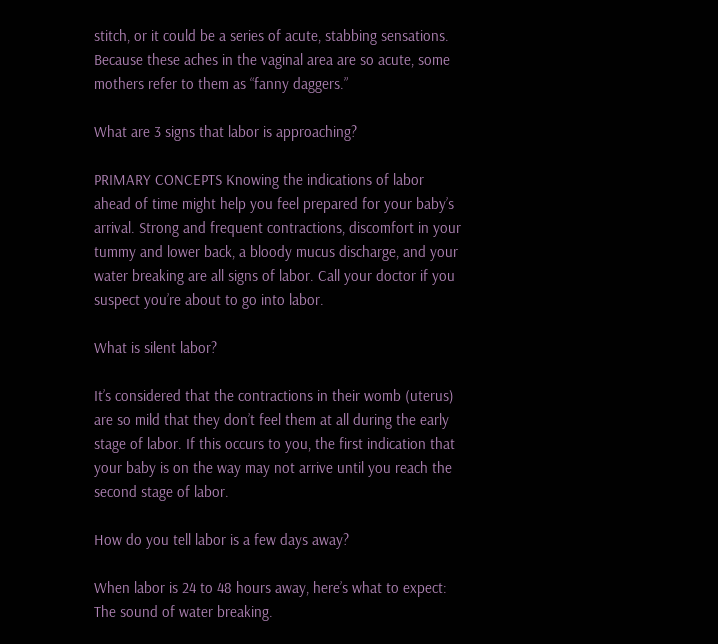stitch, or it could be a series of acute, stabbing sensations. Because these aches in the vaginal area are so acute, some mothers refer to them as “fanny daggers.”

What are 3 signs that labor is approaching?

PRIMARY CONCEPTS Knowing the indications of labor ahead of time might help you feel prepared for your baby’s arrival. Strong and frequent contractions, discomfort in your tummy and lower back, a bloody mucus discharge, and your water breaking are all signs of labor. Call your doctor if you suspect you’re about to go into labor.

What is silent labor?

It’s considered that the contractions in their womb (uterus) are so mild that they don’t feel them at all during the early stage of labor. If this occurs to you, the first indication that your baby is on the way may not arrive until you reach the second stage of labor.

How do you tell labor is a few days away?

When labor is 24 to 48 hours away, here’s what to expect: The sound of water breaking.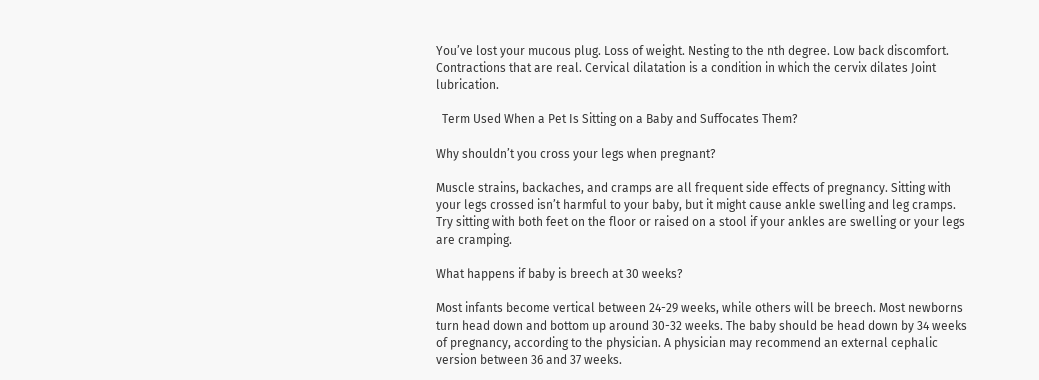You’ve lost your mucous plug. Loss of weight. Nesting to the nth degree. Low back discomfort. Contractions that are real. Cervical dilatation is a condition in which the cervix dilates Joint lubrication.

  Term Used When a Pet Is Sitting on a Baby and Suffocates Them?

Why shouldn’t you cross your legs when pregnant?

Muscle strains, backaches, and cramps are all frequent side effects of pregnancy. Sitting with your legs crossed isn’t harmful to your baby, but it might cause ankle swelling and leg cramps. Try sitting with both feet on the floor or raised on a stool if your ankles are swelling or your legs are cramping.

What happens if baby is breech at 30 weeks?

Most infants become vertical between 24-29 weeks, while others will be breech. Most newborns turn head down and bottom up around 30-32 weeks. The baby should be head down by 34 weeks of pregnancy, according to the physician. A physician may recommend an external cephalic version between 36 and 37 weeks.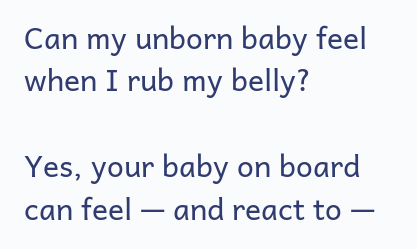Can my unborn baby feel when I rub my belly?

Yes, your baby on board can feel — and react to —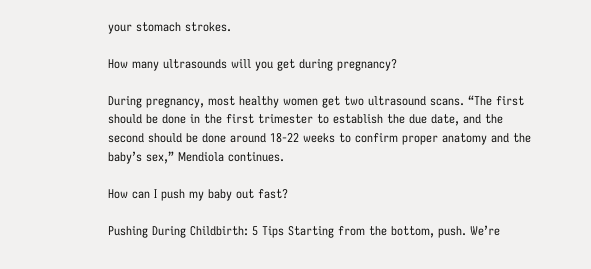your stomach strokes.

How many ultrasounds will you get during pregnancy?

During pregnancy, most healthy women get two ultrasound scans. “The first should be done in the first trimester to establish the due date, and the second should be done around 18-22 weeks to confirm proper anatomy and the baby’s sex,” Mendiola continues.

How can I push my baby out fast?

Pushing During Childbirth: 5 Tips Starting from the bottom, push. We’re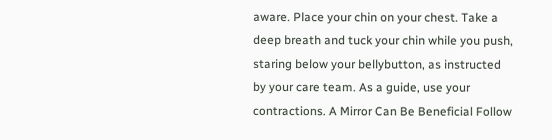aware. Place your chin on your chest. Take a deep breath and tuck your chin while you push, staring below your bellybutton, as instructed by your care team. As a guide, use your contractions. A Mirror Can Be Beneficial Follow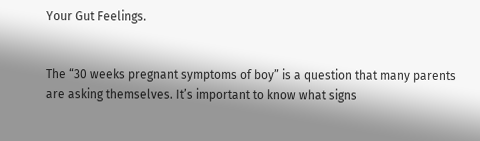Your Gut Feelings.


The “30 weeks pregnant symptoms of boy” is a question that many parents are asking themselves. It’s important to know what signs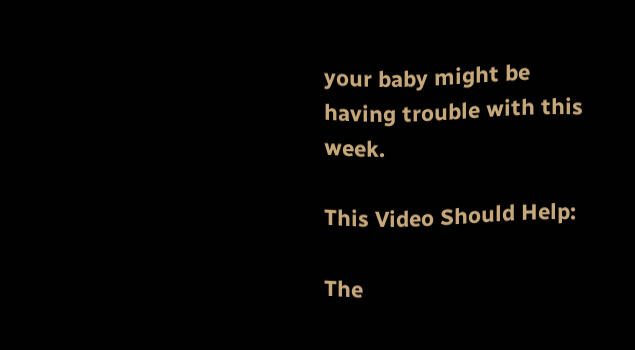your baby might be having trouble with this week.

This Video Should Help:

The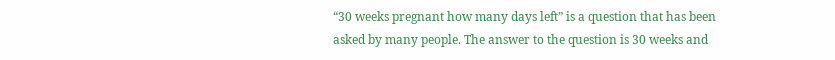“30 weeks pregnant how many days left” is a question that has been asked by many people. The answer to the question is 30 weeks and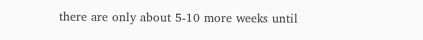there are only about 5-10 more weeks until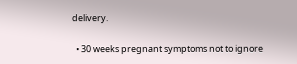delivery.

  • 30 weeks pregnant symptoms not to ignore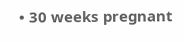• 30 weeks pregnant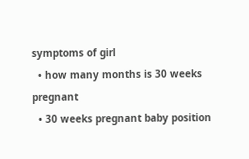symptoms of girl
  • how many months is 30 weeks pregnant
  • 30 weeks pregnant baby position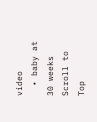video
  • baby at 30 weeks
Scroll to Top